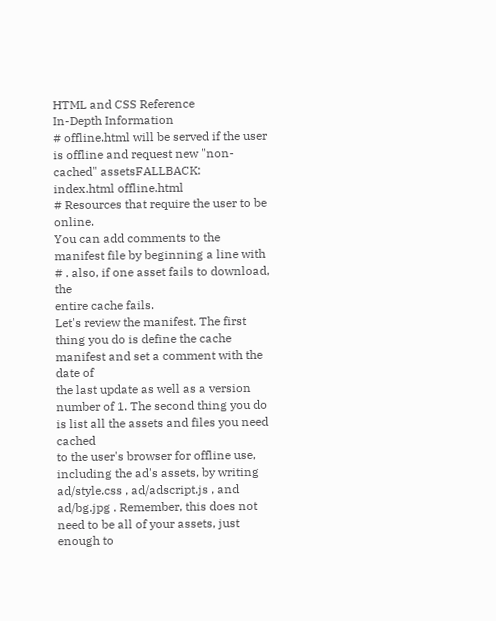HTML and CSS Reference
In-Depth Information
# offline.html will be served if the user is offline and request new "non-cached" assetsFALLBACK:
index.html offline.html
# Resources that require the user to be online.
You can add comments to the manifest file by beginning a line with # . also, if one asset fails to download, the
entire cache fails.
Let's review the manifest. The first thing you do is define the cache manifest and set a comment with the date of
the last update as well as a version number of 1. The second thing you do is list all the assets and files you need cached
to the user's browser for offline use, including the ad's assets, by writing ad/style.css , ad/adscript.js , and
ad/bg.jpg . Remember, this does not need to be all of your assets, just enough to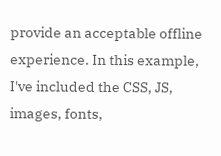provide an acceptable offline
experience. In this example, I've included the CSS, JS, images, fonts,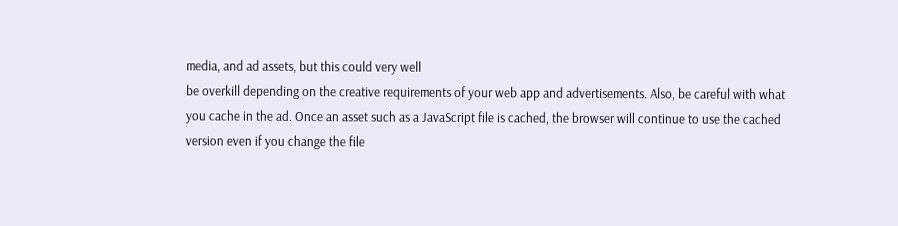media, and ad assets, but this could very well
be overkill depending on the creative requirements of your web app and advertisements. Also, be careful with what
you cache in the ad. Once an asset such as a JavaScript file is cached, the browser will continue to use the cached
version even if you change the file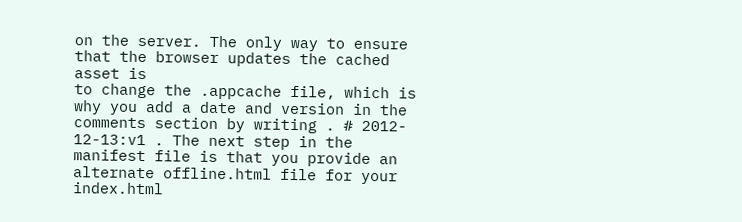on the server. The only way to ensure that the browser updates the cached asset is
to change the .appcache file, which is why you add a date and version in the comments section by writing . # 2012-
12-13:v1 . The next step in the manifest file is that you provide an alternate offline.html file for your index.html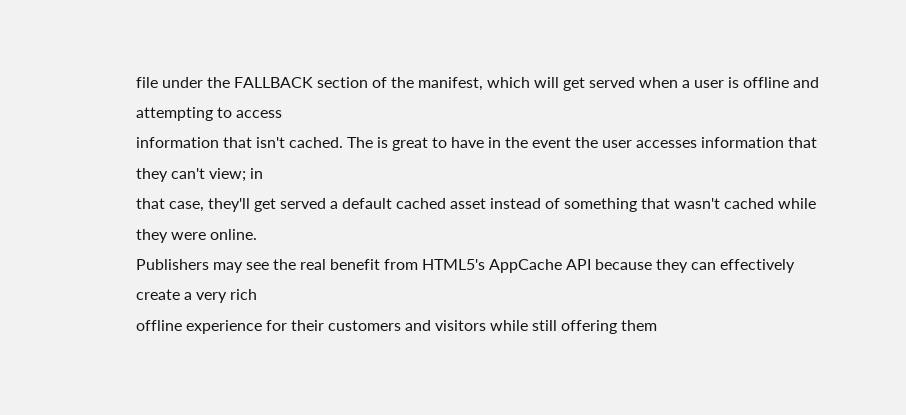file under the FALLBACK section of the manifest, which will get served when a user is offline and attempting to access
information that isn't cached. The is great to have in the event the user accesses information that they can't view; in
that case, they'll get served a default cached asset instead of something that wasn't cached while they were online.
Publishers may see the real benefit from HTML5's AppCache API because they can effectively create a very rich
offline experience for their customers and visitors while still offering them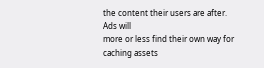the content their users are after. Ads will
more or less find their own way for caching assets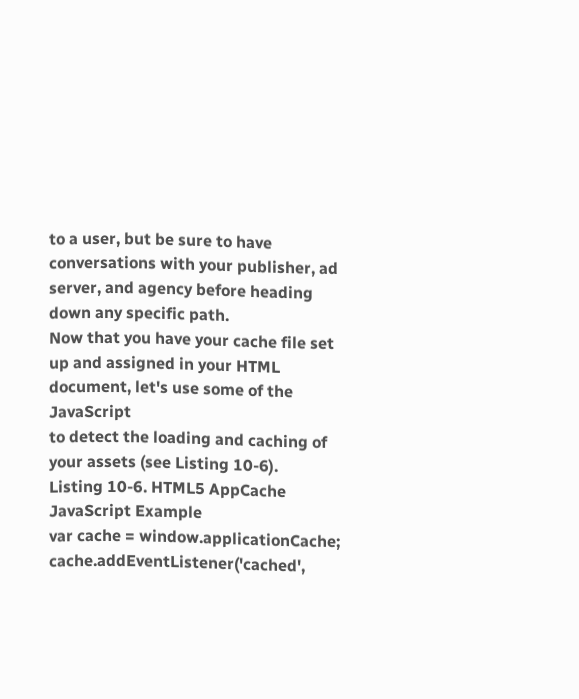to a user, but be sure to have conversations with your publisher, ad
server, and agency before heading down any specific path.
Now that you have your cache file set up and assigned in your HTML document, let's use some of the JavaScript
to detect the loading and caching of your assets (see Listing 10-6).
Listing 10-6. HTML5 AppCache JavaScript Example
var cache = window.applicationCache;
cache.addEventListener('cached',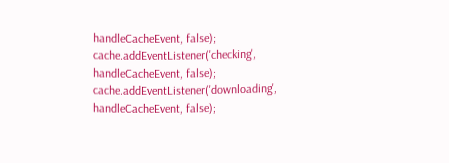handleCacheEvent, false);
cache.addEventListener('checking', handleCacheEvent, false);
cache.addEventListener('downloading', handleCacheEvent, false);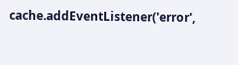cache.addEventListener('error',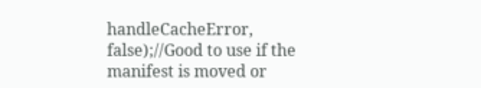handleCacheError, false);//Good to use if the manifest is moved or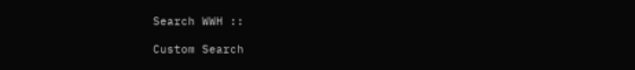Search WWH ::

Custom Search